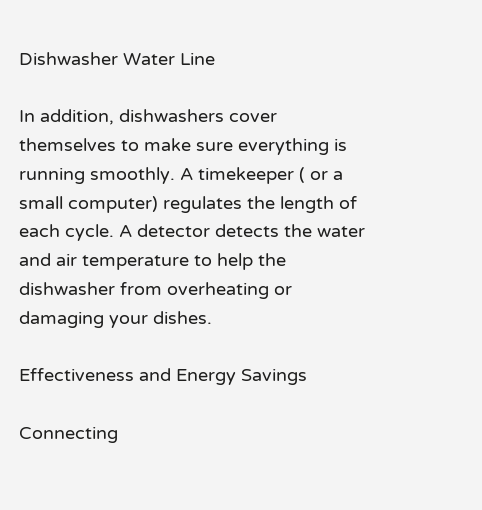Dishwasher Water Line

In addition, dishwashers cover themselves to make sure everything is running smoothly. A timekeeper ( or a small computer) regulates the length of each cycle. A detector detects the water and air temperature to help the dishwasher from overheating or damaging your dishes.

Effectiveness and Energy Savings

Connecting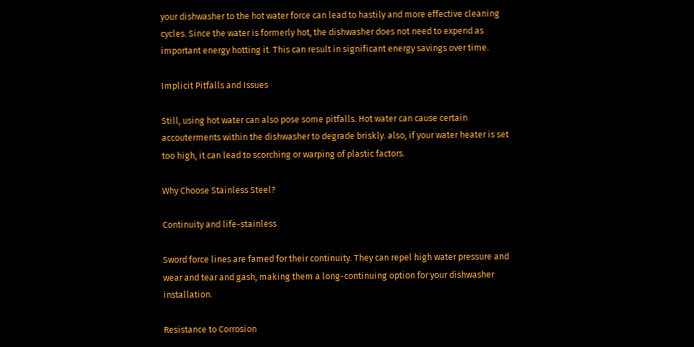your dishwasher to the hot water force can lead to hastily and more effective cleaning cycles. Since the water is formerly hot, the dishwasher does not need to expend as important energy hotting it. This can result in significant energy savings over time.

Implicit Pitfalls and Issues

Still, using hot water can also pose some pitfalls. Hot water can cause certain accouterments within the dishwasher to degrade briskly. also, if your water heater is set too high, it can lead to scorching or warping of plastic factors.

Why Choose Stainless Steel?

Continuity and life-stainless

Sword force lines are famed for their continuity. They can repel high water pressure and wear and tear and gash, making them a long-continuing option for your dishwasher installation.

Resistance to Corrosion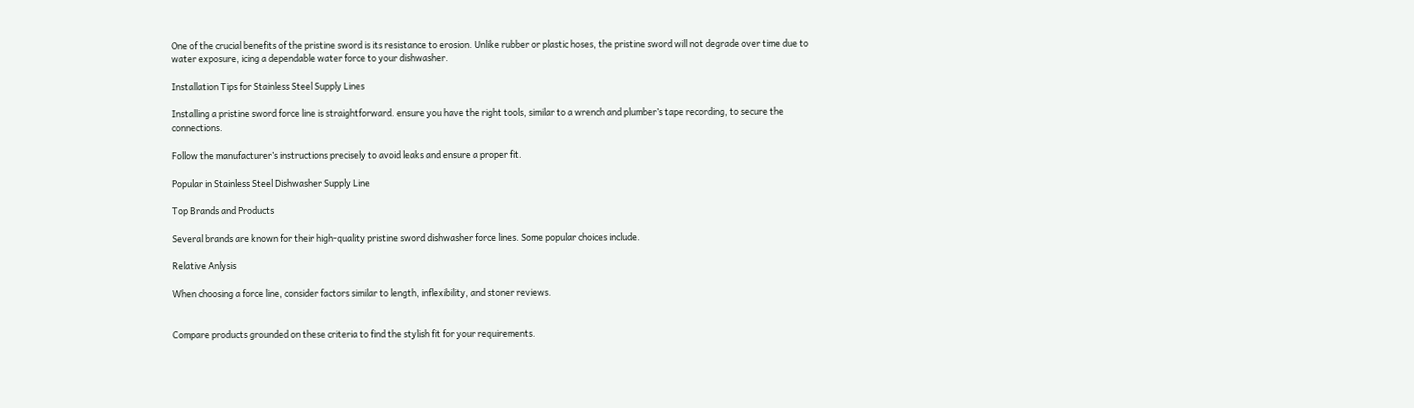One of the crucial benefits of the pristine sword is its resistance to erosion. Unlike rubber or plastic hoses, the pristine sword will not degrade over time due to water exposure, icing a dependable water force to your dishwasher.

Installation Tips for Stainless Steel Supply Lines

Installing a pristine sword force line is straightforward. ensure you have the right tools, similar to a wrench and plumber’s tape recording, to secure the connections.

Follow the manufacturer’s instructions precisely to avoid leaks and ensure a proper fit.

Popular in Stainless Steel Dishwasher Supply Line

Top Brands and Products

Several brands are known for their high-quality pristine sword dishwasher force lines. Some popular choices include.

Relative Anlysis

When choosing a force line, consider factors similar to length, inflexibility, and stoner reviews.


Compare products grounded on these criteria to find the stylish fit for your requirements.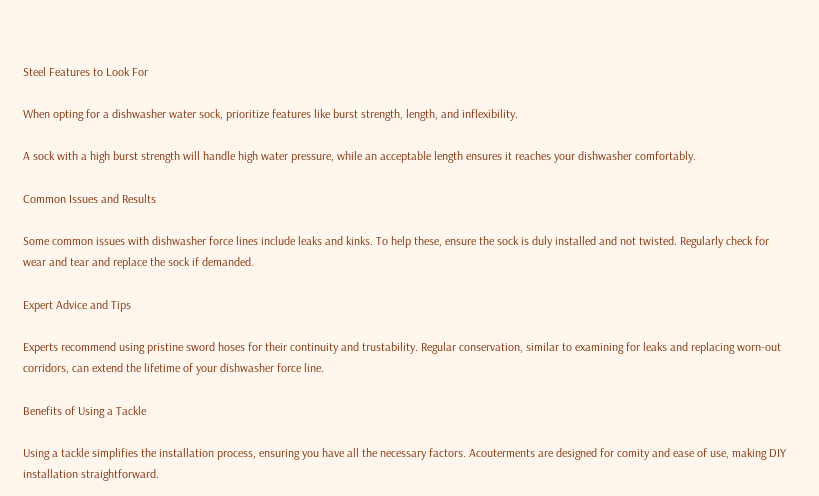Steel Features to Look For

When opting for a dishwasher water sock, prioritize features like burst strength, length, and inflexibility.

A sock with a high burst strength will handle high water pressure, while an acceptable length ensures it reaches your dishwasher comfortably.

Common Issues and Results

Some common issues with dishwasher force lines include leaks and kinks. To help these, ensure the sock is duly installed and not twisted. Regularly check for wear and tear and replace the sock if demanded.

Expert Advice and Tips

Experts recommend using pristine sword hoses for their continuity and trustability. Regular conservation, similar to examining for leaks and replacing worn-out corridors, can extend the lifetime of your dishwasher force line.

Benefits of Using a Tackle

Using a tackle simplifies the installation process, ensuring you have all the necessary factors. Acouterments are designed for comity and ease of use, making DIY installation straightforward.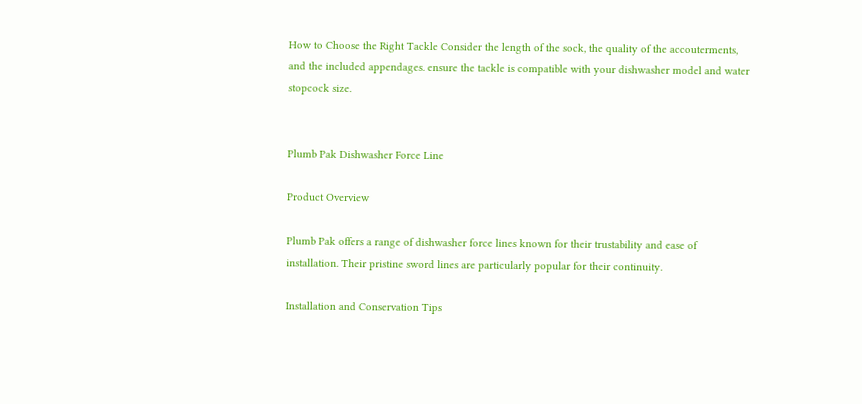How to Choose the Right Tackle Consider the length of the sock, the quality of the accouterments, and the included appendages. ensure the tackle is compatible with your dishwasher model and water stopcock size.


Plumb Pak Dishwasher Force Line

Product Overview

Plumb Pak offers a range of dishwasher force lines known for their trustability and ease of installation. Their pristine sword lines are particularly popular for their continuity.

Installation and Conservation Tips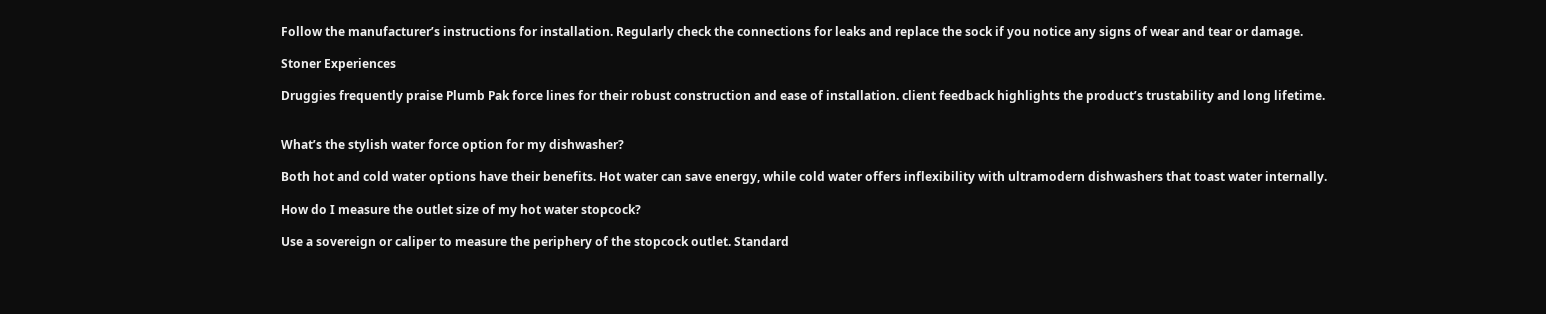Follow the manufacturer’s instructions for installation. Regularly check the connections for leaks and replace the sock if you notice any signs of wear and tear or damage.

Stoner Experiences

Druggies frequently praise Plumb Pak force lines for their robust construction and ease of installation. client feedback highlights the product’s trustability and long lifetime.


What’s the stylish water force option for my dishwasher?

Both hot and cold water options have their benefits. Hot water can save energy, while cold water offers inflexibility with ultramodern dishwashers that toast water internally.

How do I measure the outlet size of my hot water stopcock?

Use a sovereign or caliper to measure the periphery of the stopcock outlet. Standard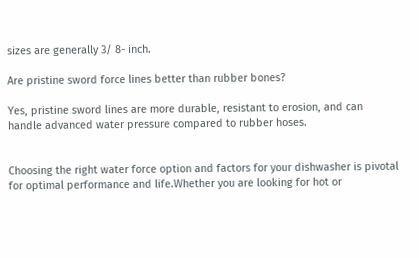sizes are generally 3/ 8- inch.

Are pristine sword force lines better than rubber bones?

Yes, pristine sword lines are more durable, resistant to erosion, and can handle advanced water pressure compared to rubber hoses.


Choosing the right water force option and factors for your dishwasher is pivotal for optimal performance and life.Whether you are looking for hot or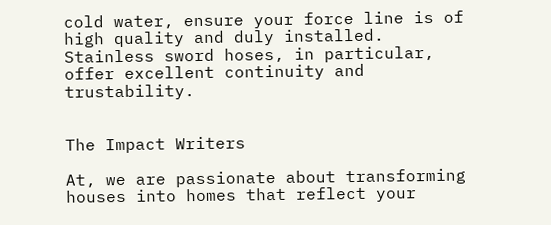cold water, ensure your force line is of high quality and duly installed. Stainless sword hoses, in particular, offer excellent continuity and trustability.


The Impact Writers

At, we are passionate about transforming houses into homes that reflect your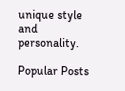unique style and personality.

Popular Posts